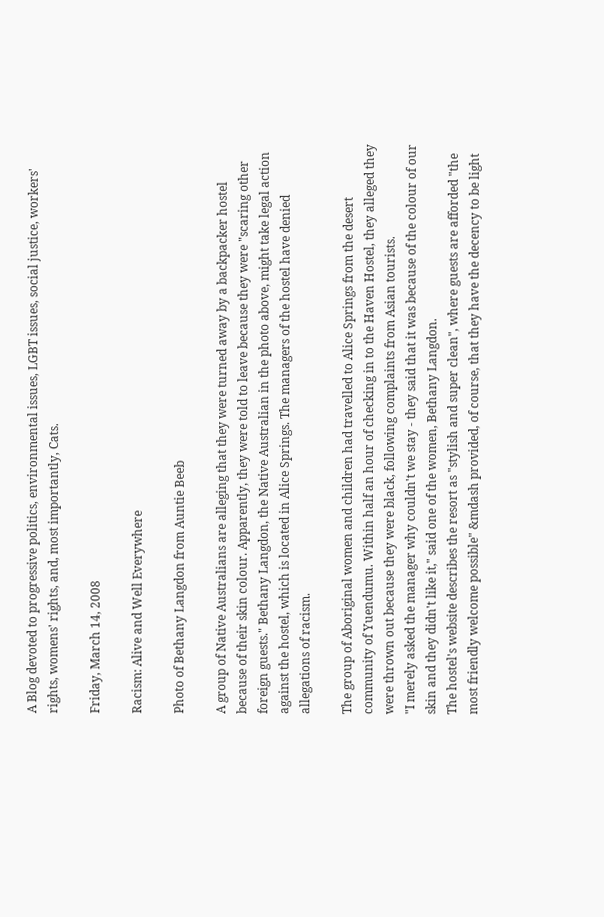A Blog devoted to progressive politics, environmental issues, LGBT issues, social justice, workers' rights, womens' rights, and, most importantly, Cats.

Friday, March 14, 2008

Racism: Alive and Well Everywhere

Photo of Bethany Langdon from Auntie Beeb

A group of Native Australians are alleging that they were turned away by a backpacker hostel because of their skin colour. Apparently, they were told to leave because they were "scaring other foreign guests." Bethany Langdon, the Native Australian in the photo above, might take legal action against the hostel, which is located in Alice Springs. The managers of the hostel have denied allegations of racism.

The group of Aboriginal women and children had travelled to Alice Springs from the desert community of Yuendumu. Within half an hour of checking in to the Haven Hostel, they alleged they were thrown out because they were black, following complaints from Asian tourists.
"I merely asked the manager why couldn't we stay - they said that it was because of the colour of our skin and they didn't like it," said one of the women, Bethany Langdon.
The hostel's website describes the resort as "stylish and super clean", where guests are afforded "the most friendly welcome possible" &mdash provided, of course, that they have the decency to be light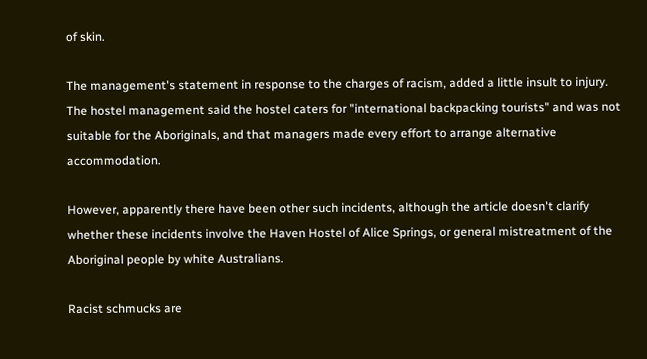of skin.

The management's statement in response to the charges of racism, added a little insult to injury. The hostel management said the hostel caters for "international backpacking tourists" and was not suitable for the Aboriginals, and that managers made every effort to arrange alternative accommodation.

However, apparently there have been other such incidents, although the article doesn't clarify whether these incidents involve the Haven Hostel of Alice Springs, or general mistreatment of the Aboriginal people by white Australians.

Racist schmucks are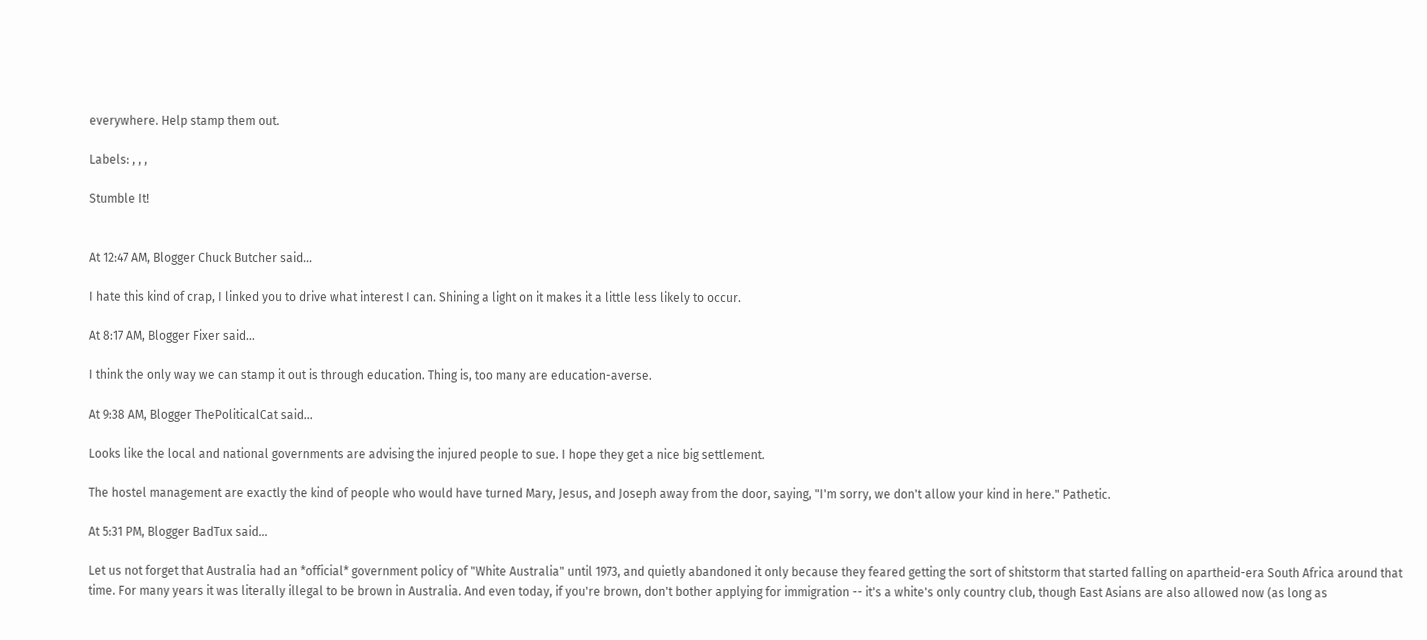everywhere. Help stamp them out.

Labels: , , ,

Stumble It!


At 12:47 AM, Blogger Chuck Butcher said...

I hate this kind of crap, I linked you to drive what interest I can. Shining a light on it makes it a little less likely to occur.

At 8:17 AM, Blogger Fixer said...

I think the only way we can stamp it out is through education. Thing is, too many are education-averse.

At 9:38 AM, Blogger ThePoliticalCat said...

Looks like the local and national governments are advising the injured people to sue. I hope they get a nice big settlement.

The hostel management are exactly the kind of people who would have turned Mary, Jesus, and Joseph away from the door, saying, "I'm sorry, we don't allow your kind in here." Pathetic.

At 5:31 PM, Blogger BadTux said...

Let us not forget that Australia had an *official* government policy of "White Australia" until 1973, and quietly abandoned it only because they feared getting the sort of shitstorm that started falling on apartheid-era South Africa around that time. For many years it was literally illegal to be brown in Australia. And even today, if you're brown, don't bother applying for immigration -- it's a white's only country club, though East Asians are also allowed now (as long as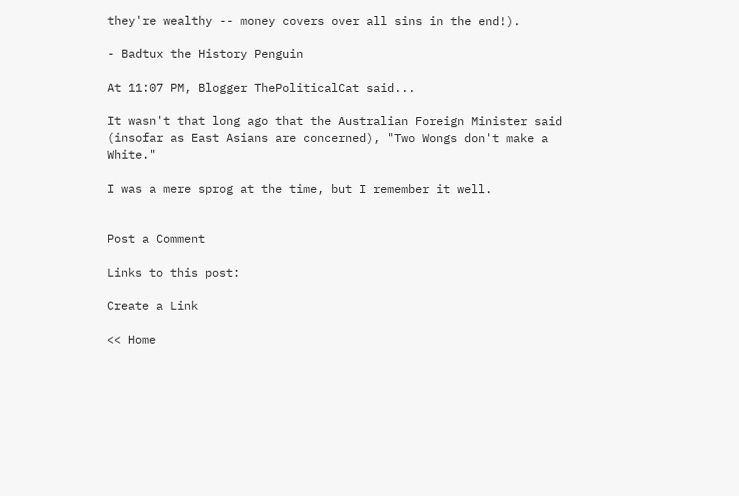they're wealthy -- money covers over all sins in the end!).

- Badtux the History Penguin

At 11:07 PM, Blogger ThePoliticalCat said...

It wasn't that long ago that the Australian Foreign Minister said (insofar as East Asians are concerned), "Two Wongs don't make a White."

I was a mere sprog at the time, but I remember it well.


Post a Comment

Links to this post:

Create a Link

<< Home